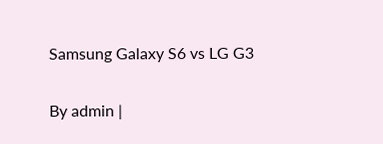Samsung Galaxy S6 vs LG G3

By admin |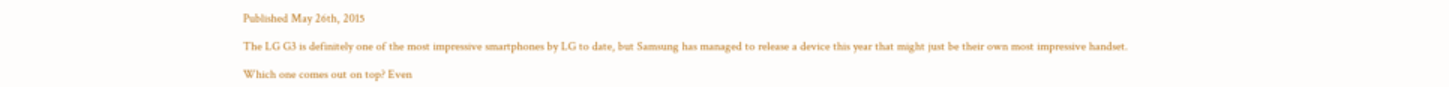Published May 26th, 2015

The LG G3 is definitely one of the most impressive smartphones by LG to date, but Samsung has managed to release a device this year that might just be their own most impressive handset.

Which one comes out on top? Even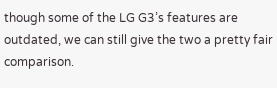though some of the LG G3’s features are outdated, we can still give the two a pretty fair comparison.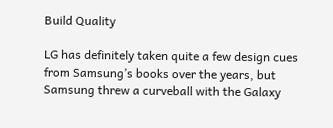Build Quality

LG has definitely taken quite a few design cues from Samsung’s books over the years, but Samsung threw a curveball with the Galaxy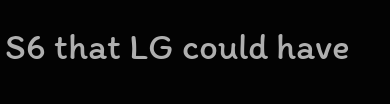S6 that LG could have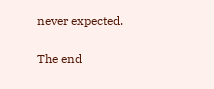never expected.

The end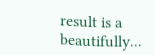result is a beautifully...